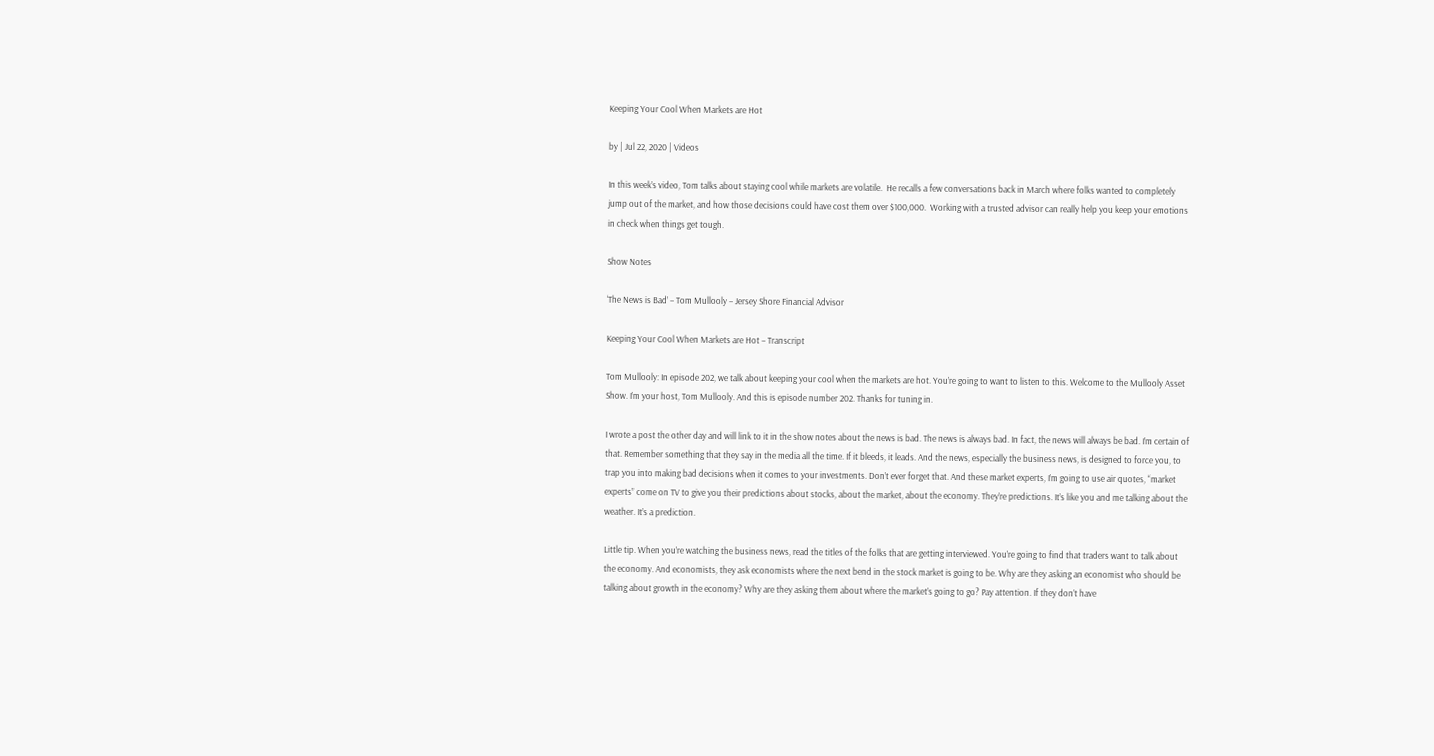Keeping Your Cool When Markets are Hot

by | Jul 22, 2020 | Videos

In this week’s video, Tom talks about staying cool while markets are volatile.  He recalls a few conversations back in March where folks wanted to completely jump out of the market, and how those decisions could have cost them over $100,000.  Working with a trusted advisor can really help you keep your emotions in check when things get tough.

Show Notes

‘The News is Bad’ – Tom Mullooly – Jersey Shore Financial Advisor

Keeping Your Cool When Markets are Hot – Transcript

Tom Mullooly: In episode 202, we talk about keeping your cool when the markets are hot. You’re going to want to listen to this. Welcome to the Mullooly Asset Show. I’m your host, Tom Mullooly. And this is episode number 202. Thanks for tuning in.

I wrote a post the other day and will link to it in the show notes about the news is bad. The news is always bad. In fact, the news will always be bad. I’m certain of that. Remember something that they say in the media all the time. If it bleeds, it leads. And the news, especially the business news, is designed to force you, to trap you into making bad decisions when it comes to your investments. Don’t ever forget that. And these market experts, I’m going to use air quotes, “market experts” come on TV to give you their predictions about stocks, about the market, about the economy. They’re predictions. It’s like you and me talking about the weather. It’s a prediction.

Little tip. When you’re watching the business news, read the titles of the folks that are getting interviewed. You’re going to find that traders want to talk about the economy. And economists, they ask economists where the next bend in the stock market is going to be. Why are they asking an economist who should be talking about growth in the economy? Why are they asking them about where the market’s going to go? Pay attention. If they don’t have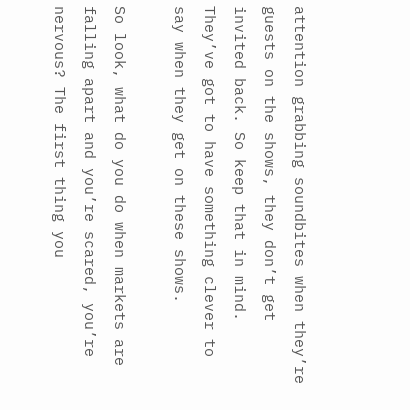attention grabbing soundbites when they’re guests on the shows, they don’t get invited back. So keep that in mind. They’ve got to have something clever to say when they get on these shows.

So look, what do you do when markets are falling apart and you’re scared, you’re nervous? The first thing you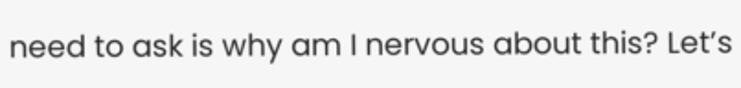need to ask is why am I nervous about this? Let’s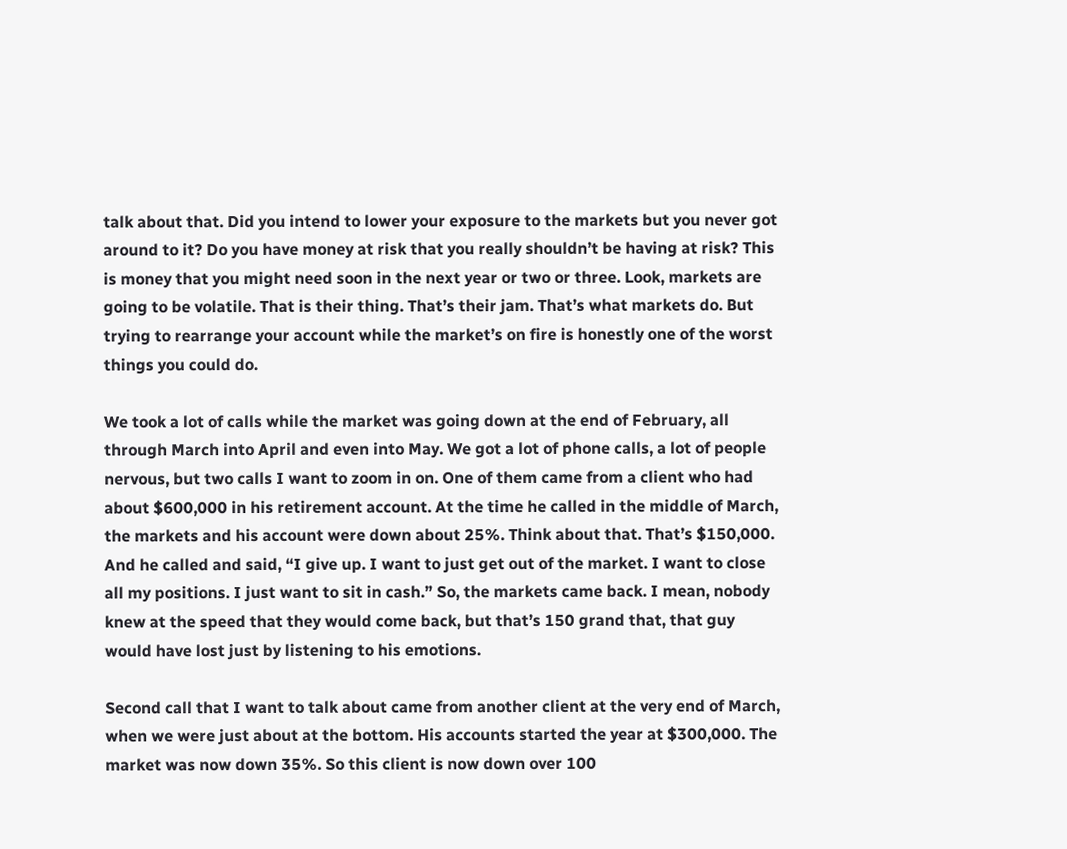talk about that. Did you intend to lower your exposure to the markets but you never got around to it? Do you have money at risk that you really shouldn’t be having at risk? This is money that you might need soon in the next year or two or three. Look, markets are going to be volatile. That is their thing. That’s their jam. That’s what markets do. But trying to rearrange your account while the market’s on fire is honestly one of the worst things you could do.

We took a lot of calls while the market was going down at the end of February, all through March into April and even into May. We got a lot of phone calls, a lot of people nervous, but two calls I want to zoom in on. One of them came from a client who had about $600,000 in his retirement account. At the time he called in the middle of March, the markets and his account were down about 25%. Think about that. That’s $150,000. And he called and said, “I give up. I want to just get out of the market. I want to close all my positions. I just want to sit in cash.” So, the markets came back. I mean, nobody knew at the speed that they would come back, but that’s 150 grand that, that guy would have lost just by listening to his emotions.

Second call that I want to talk about came from another client at the very end of March, when we were just about at the bottom. His accounts started the year at $300,000. The market was now down 35%. So this client is now down over 100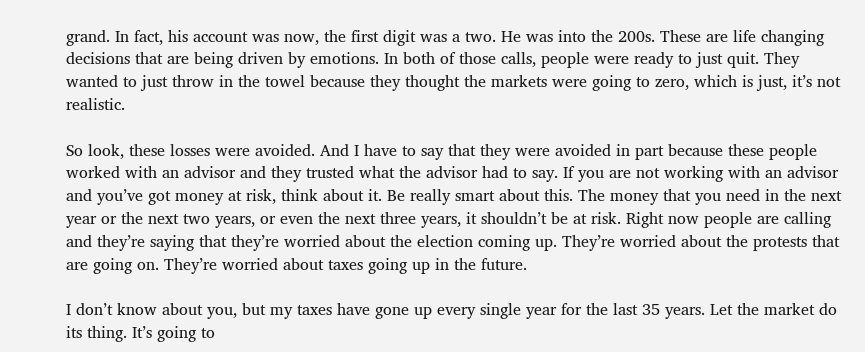grand. In fact, his account was now, the first digit was a two. He was into the 200s. These are life changing decisions that are being driven by emotions. In both of those calls, people were ready to just quit. They wanted to just throw in the towel because they thought the markets were going to zero, which is just, it’s not realistic.

So look, these losses were avoided. And I have to say that they were avoided in part because these people worked with an advisor and they trusted what the advisor had to say. If you are not working with an advisor and you’ve got money at risk, think about it. Be really smart about this. The money that you need in the next year or the next two years, or even the next three years, it shouldn’t be at risk. Right now people are calling and they’re saying that they’re worried about the election coming up. They’re worried about the protests that are going on. They’re worried about taxes going up in the future.

I don’t know about you, but my taxes have gone up every single year for the last 35 years. Let the market do its thing. It’s going to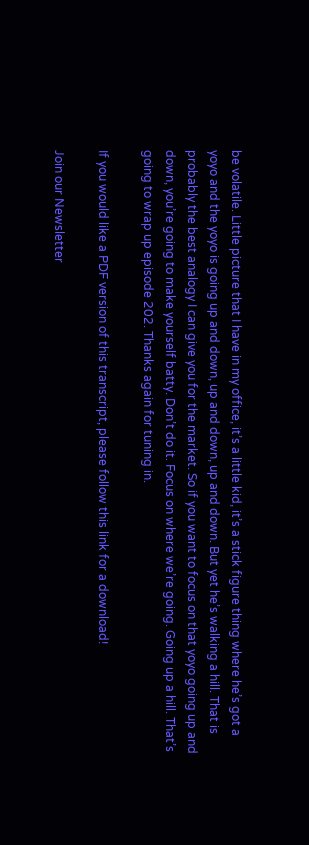be volatile. Little picture that I have in my office, it’s a little kid, it’s a stick figure thing where he’s got a yoyo and the yoyo is going up and down, up and down, up and down. But yet he’s walking a hill. That is probably the best analogy I can give you for the market. So if you want to focus on that yoyo going up and down, you’re going to make yourself batty. Don’t do it. Focus on where we’re going. Going up a hill. That’s going to wrap up episode 202. Thanks again for tuning in.

If you would like a PDF version of this transcript, please follow this link for a download!

Join our Newsletter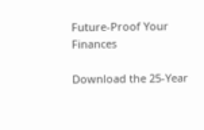Future-Proof Your Finances

Download the 25-Year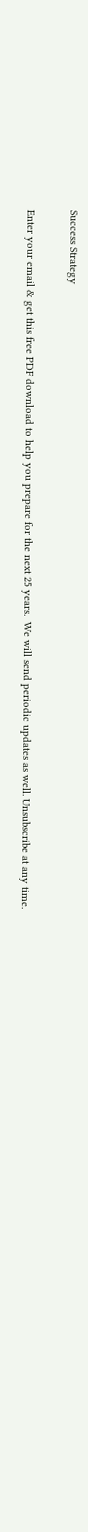Success Strategy

Enter your email & get this free PDF download to help you prepare for the next 25 years.  We will send periodic updates as well. Unsubscribe at any time.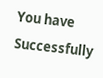You have Successfully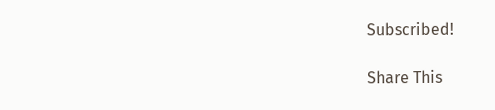Subscribed!

Share This